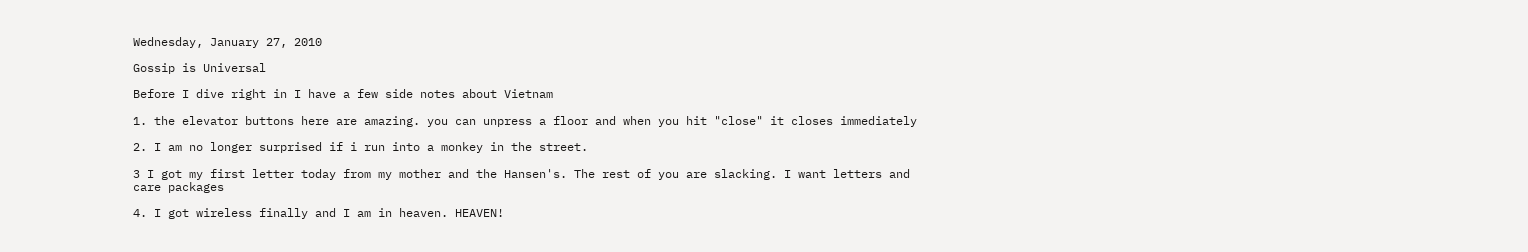Wednesday, January 27, 2010

Gossip is Universal

Before I dive right in I have a few side notes about Vietnam

1. the elevator buttons here are amazing. you can unpress a floor and when you hit "close" it closes immediately

2. I am no longer surprised if i run into a monkey in the street.

3 I got my first letter today from my mother and the Hansen's. The rest of you are slacking. I want letters and care packages

4. I got wireless finally and I am in heaven. HEAVEN!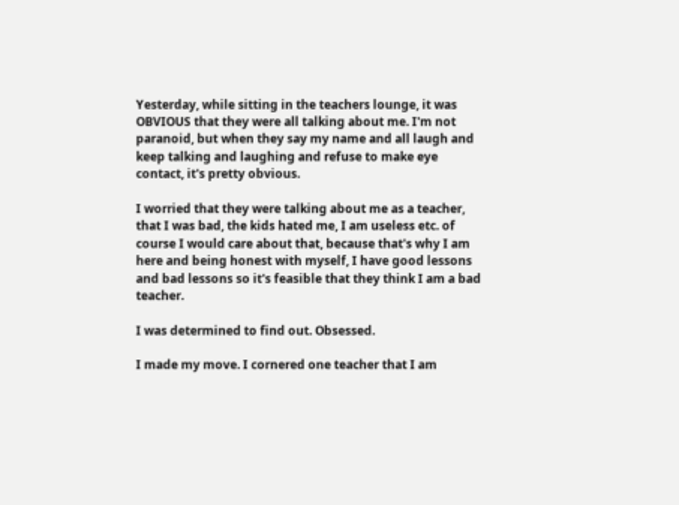Yesterday, while sitting in the teachers lounge, it was OBVIOUS that they were all talking about me. I'm not paranoid, but when they say my name and all laugh and keep talking and laughing and refuse to make eye contact, it's pretty obvious.

I worried that they were talking about me as a teacher, that I was bad, the kids hated me, I am useless etc. of course I would care about that, because that's why I am here and being honest with myself, I have good lessons and bad lessons so it's feasible that they think I am a bad teacher.

I was determined to find out. Obsessed.

I made my move. I cornered one teacher that I am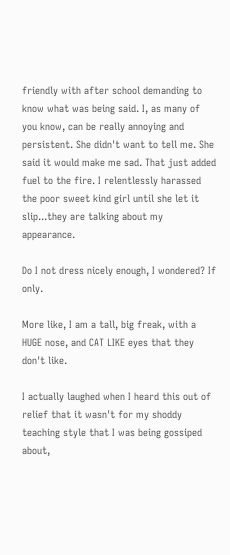friendly with after school demanding to know what was being said. I, as many of you know, can be really annoying and persistent. She didn't want to tell me. She said it would make me sad. That just added fuel to the fire. I relentlessly harassed the poor sweet kind girl until she let it slip...they are talking about my appearance.

Do I not dress nicely enough, I wondered? If only.

More like, I am a tall, big freak, with a HUGE nose, and CAT LIKE eyes that they don't like.

I actually laughed when I heard this out of relief that it wasn't for my shoddy teaching style that I was being gossiped about,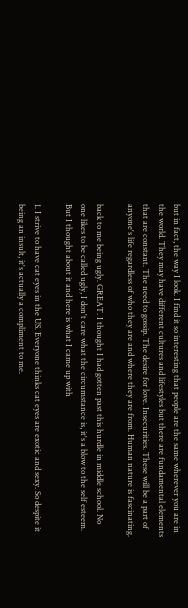but in fact, the way I look. I find it so interesting that people are the same wherever you are in the world. They may have different cultures and lifestyles but there are fundamental elements that are constant. The need to gossip. The desire for love. Insecurities. These will be a part of anyone's life regardless of who they are and where they are from. Human nature is fascinating.

back to me being ugly. GREAT. I thought I had gotten past this hurdle in middle school. No one likes to be called ugly, I don't care what the circumstance is, it's a blow to the self esteem. But I thought about it and here is what I came up with

1. I strive to have cat eyes in the US. Everyone thinks cat eyes are exotic and sexy. So despite it being an insult, it's actually a compliment to me.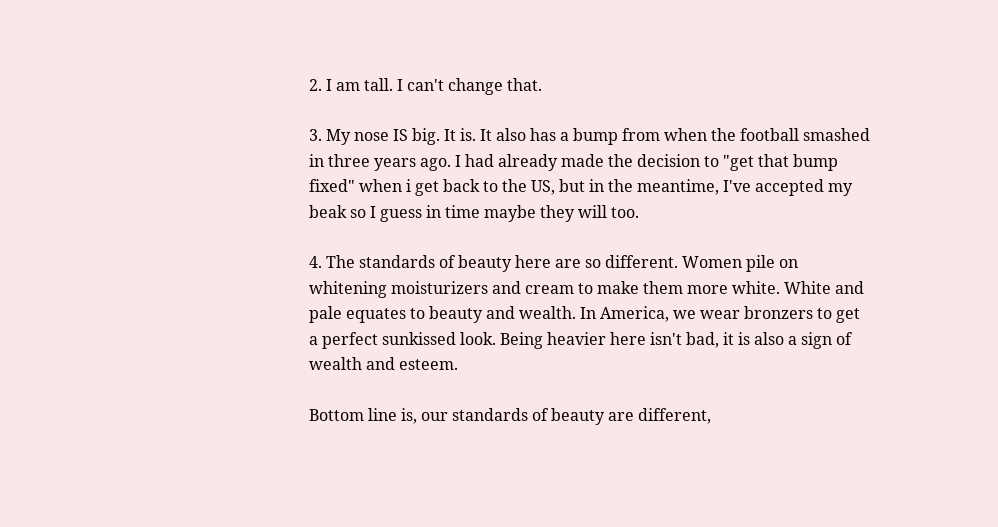2. I am tall. I can't change that.

3. My nose IS big. It is. It also has a bump from when the football smashed in three years ago. I had already made the decision to "get that bump fixed" when i get back to the US, but in the meantime, I've accepted my beak so I guess in time maybe they will too.

4. The standards of beauty here are so different. Women pile on whitening moisturizers and cream to make them more white. White and pale equates to beauty and wealth. In America, we wear bronzers to get a perfect sunkissed look. Being heavier here isn't bad, it is also a sign of wealth and esteem.

Bottom line is, our standards of beauty are different,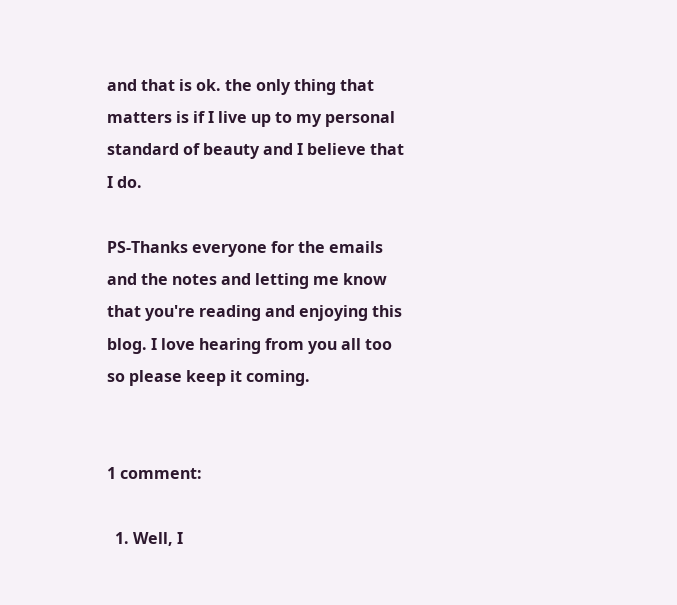and that is ok. the only thing that matters is if I live up to my personal standard of beauty and I believe that I do.

PS-Thanks everyone for the emails and the notes and letting me know that you're reading and enjoying this blog. I love hearing from you all too so please keep it coming.


1 comment:

  1. Well, I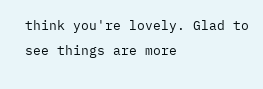think you're lovely. Glad to see things are more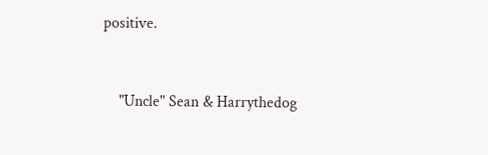positive.


    "Uncle" Sean & Harrythedog